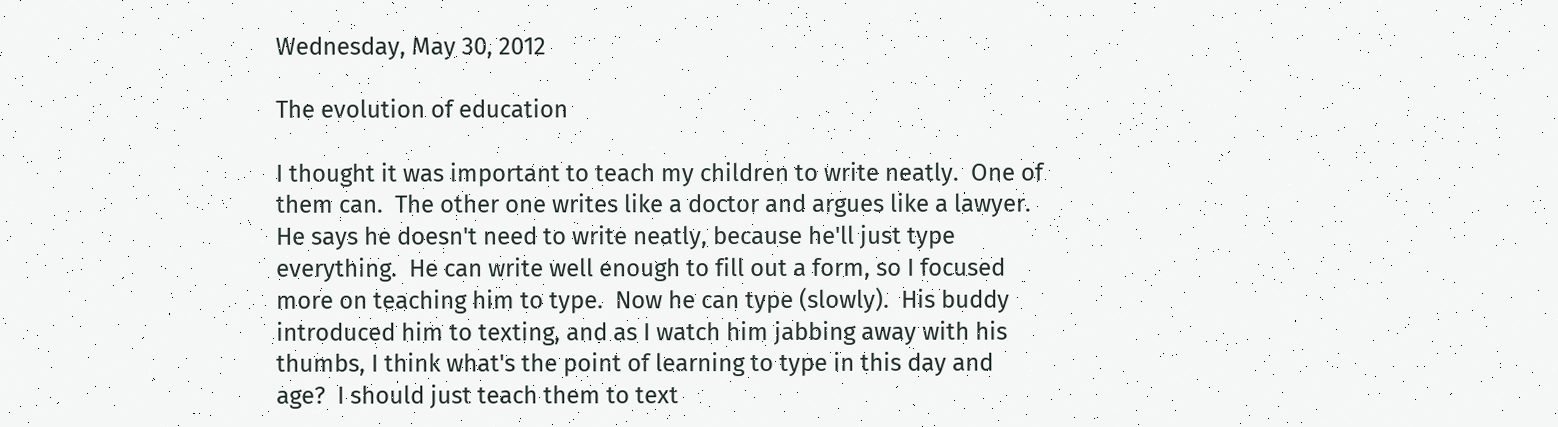Wednesday, May 30, 2012

The evolution of education

I thought it was important to teach my children to write neatly.  One of them can.  The other one writes like a doctor and argues like a lawyer.  He says he doesn't need to write neatly, because he'll just type everything.  He can write well enough to fill out a form, so I focused more on teaching him to type.  Now he can type (slowly).  His buddy introduced him to texting, and as I watch him jabbing away with his thumbs, I think what's the point of learning to type in this day and age?  I should just teach them to text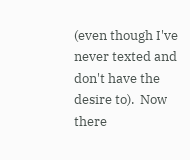(even though I've never texted and don't have the desire to).  Now there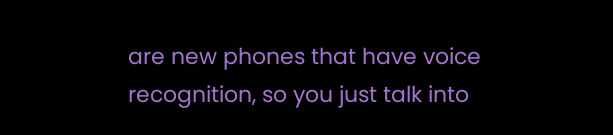are new phones that have voice recognition, so you just talk into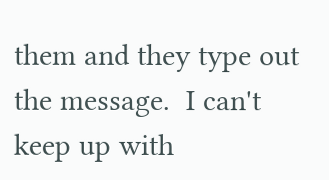them and they type out the message.  I can't keep up with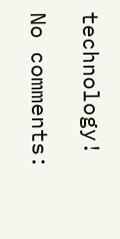technology!

No comments: